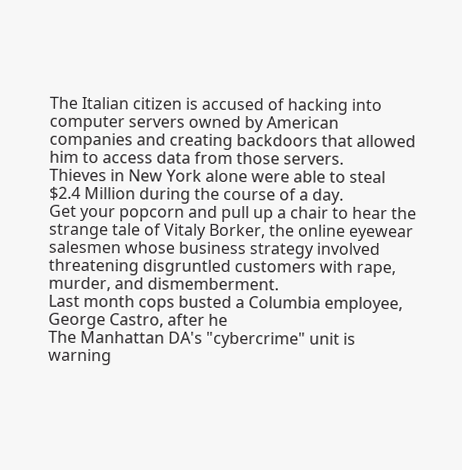The Italian citizen is accused of hacking into computer servers owned by American companies and creating backdoors that allowed him to access data from those servers.
Thieves in New York alone were able to steal $2.4 Million during the course of a day.
Get your popcorn and pull up a chair to hear the strange tale of Vitaly Borker, the online eyewear salesmen whose business strategy involved threatening disgruntled customers with rape, murder, and dismemberment.
Last month cops busted a Columbia employee, George Castro, after he
The Manhattan DA's "cybercrime" unit is warning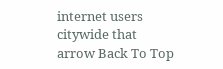internet users citywide that
arrow Back To Top